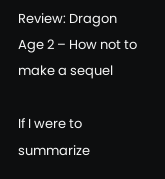Review: Dragon Age 2 – How not to make a sequel

If I were to summarize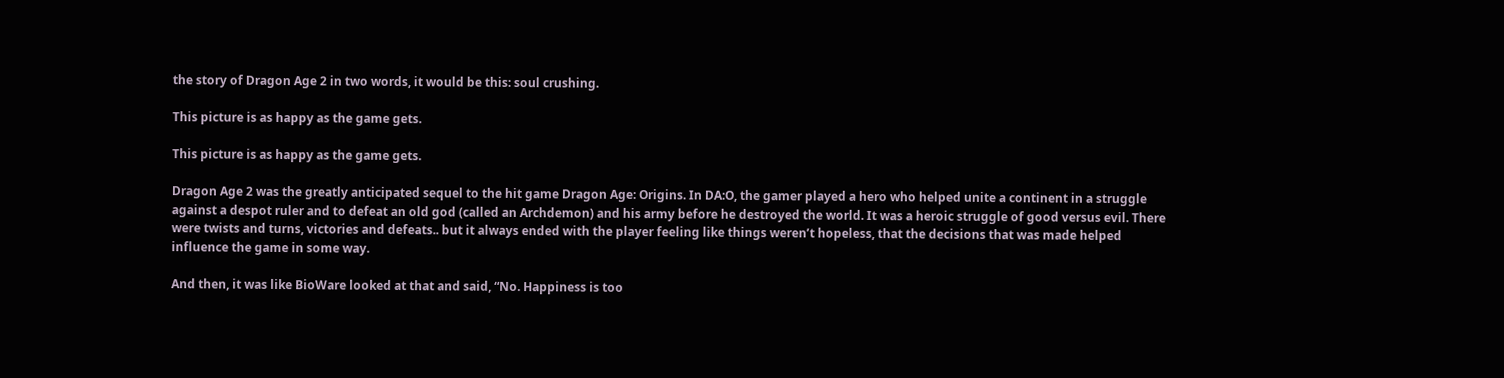the story of Dragon Age 2 in two words, it would be this: soul crushing.

This picture is as happy as the game gets.

This picture is as happy as the game gets.

Dragon Age 2 was the greatly anticipated sequel to the hit game Dragon Age: Origins. In DA:O, the gamer played a hero who helped unite a continent in a struggle against a despot ruler and to defeat an old god (called an Archdemon) and his army before he destroyed the world. It was a heroic struggle of good versus evil. There were twists and turns, victories and defeats.. but it always ended with the player feeling like things weren’t hopeless, that the decisions that was made helped influence the game in some way.

And then, it was like BioWare looked at that and said, “No. Happiness is too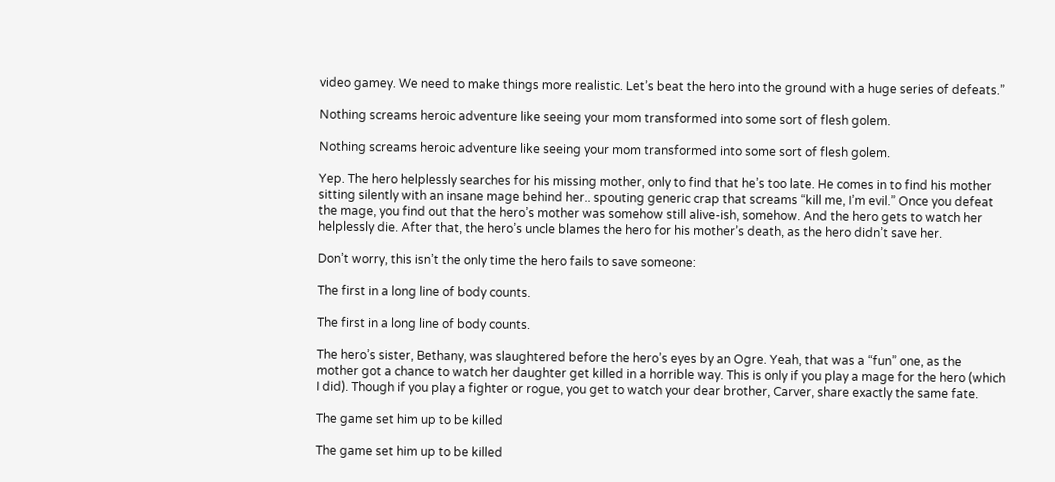video gamey. We need to make things more realistic. Let’s beat the hero into the ground with a huge series of defeats.”

Nothing screams heroic adventure like seeing your mom transformed into some sort of flesh golem.

Nothing screams heroic adventure like seeing your mom transformed into some sort of flesh golem.

Yep. The hero helplessly searches for his missing mother, only to find that he’s too late. He comes in to find his mother sitting silently with an insane mage behind her.. spouting generic crap that screams “kill me, I’m evil.” Once you defeat the mage, you find out that the hero’s mother was somehow still alive-ish, somehow. And the hero gets to watch her helplessly die. After that, the hero’s uncle blames the hero for his mother’s death, as the hero didn’t save her.

Don’t worry, this isn’t the only time the hero fails to save someone:

The first in a long line of body counts.

The first in a long line of body counts.

The hero’s sister, Bethany, was slaughtered before the hero’s eyes by an Ogre. Yeah, that was a “fun” one, as the mother got a chance to watch her daughter get killed in a horrible way. This is only if you play a mage for the hero (which I did). Though if you play a fighter or rogue, you get to watch your dear brother, Carver, share exactly the same fate.

The game set him up to be killed

The game set him up to be killed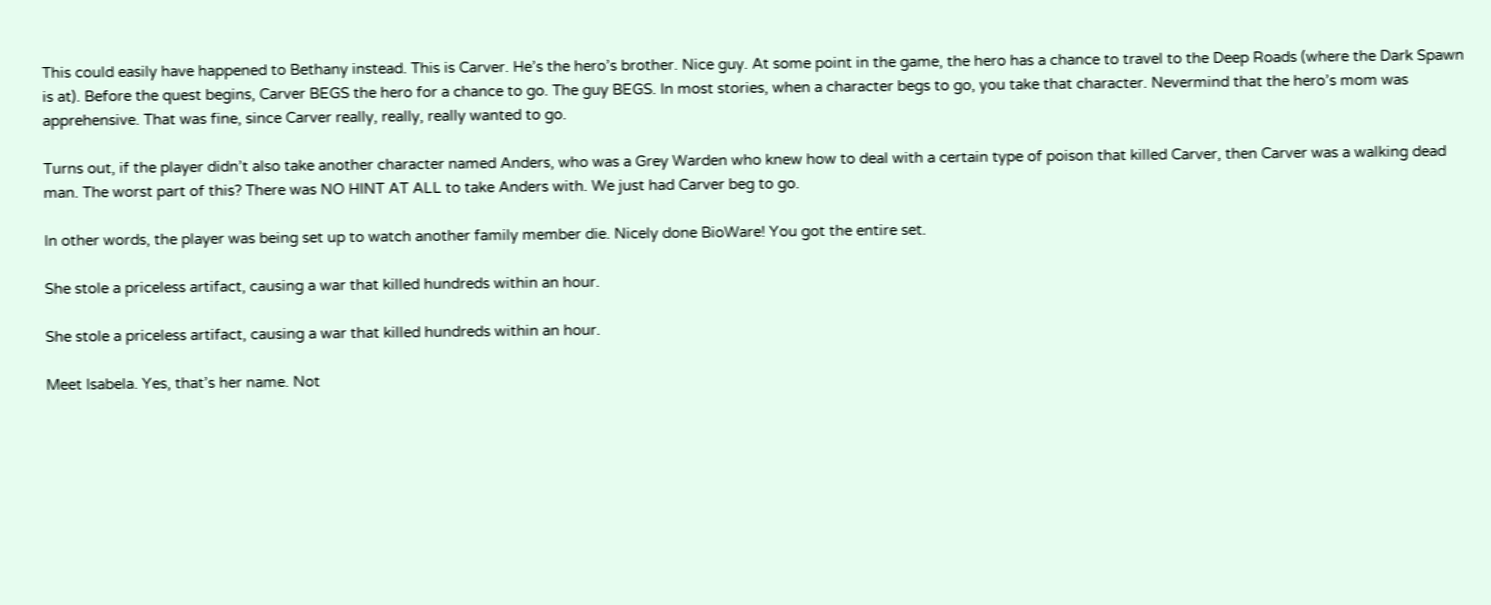This could easily have happened to Bethany instead. This is Carver. He’s the hero’s brother. Nice guy. At some point in the game, the hero has a chance to travel to the Deep Roads (where the Dark Spawn is at). Before the quest begins, Carver BEGS the hero for a chance to go. The guy BEGS. In most stories, when a character begs to go, you take that character. Nevermind that the hero’s mom was apprehensive. That was fine, since Carver really, really, really wanted to go.

Turns out, if the player didn’t also take another character named Anders, who was a Grey Warden who knew how to deal with a certain type of poison that killed Carver, then Carver was a walking dead man. The worst part of this? There was NO HINT AT ALL to take Anders with. We just had Carver beg to go.

In other words, the player was being set up to watch another family member die. Nicely done BioWare! You got the entire set.

She stole a priceless artifact, causing a war that killed hundreds within an hour.

She stole a priceless artifact, causing a war that killed hundreds within an hour.

Meet Isabela. Yes, that’s her name. Not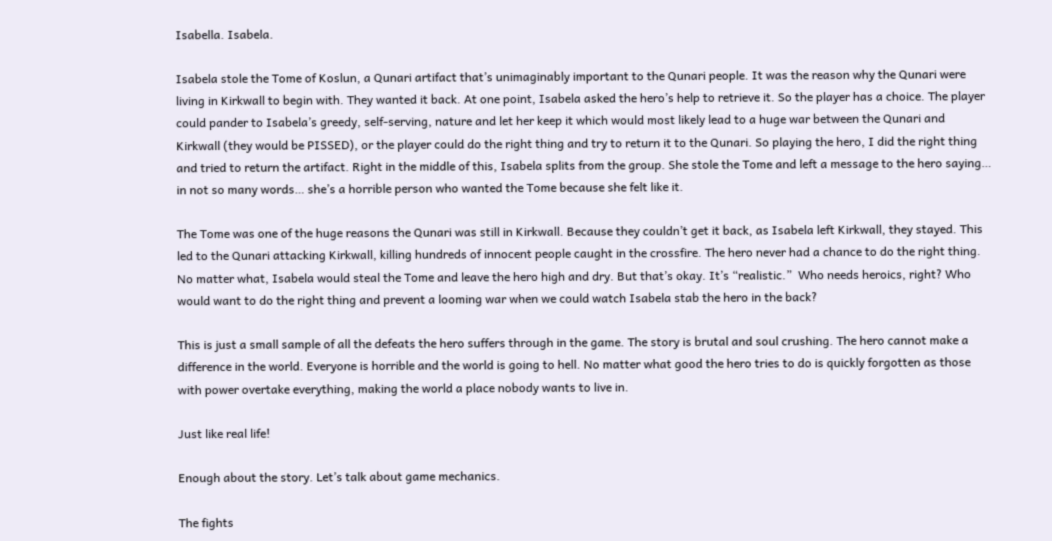Isabella. Isabela.

Isabela stole the Tome of Koslun, a Qunari artifact that’s unimaginably important to the Qunari people. It was the reason why the Qunari were living in Kirkwall to begin with. They wanted it back. At one point, Isabela asked the hero’s help to retrieve it. So the player has a choice. The player could pander to Isabela’s greedy, self-serving, nature and let her keep it which would most likely lead to a huge war between the Qunari and Kirkwall (they would be PISSED), or the player could do the right thing and try to return it to the Qunari. So playing the hero, I did the right thing and tried to return the artifact. Right in the middle of this, Isabela splits from the group. She stole the Tome and left a message to the hero saying… in not so many words… she’s a horrible person who wanted the Tome because she felt like it.

The Tome was one of the huge reasons the Qunari was still in Kirkwall. Because they couldn’t get it back, as Isabela left Kirkwall, they stayed. This led to the Qunari attacking Kirkwall, killing hundreds of innocent people caught in the crossfire. The hero never had a chance to do the right thing. No matter what, Isabela would steal the Tome and leave the hero high and dry. But that’s okay. It’s “realistic.”  Who needs heroics, right? Who would want to do the right thing and prevent a looming war when we could watch Isabela stab the hero in the back?

This is just a small sample of all the defeats the hero suffers through in the game. The story is brutal and soul crushing. The hero cannot make a difference in the world. Everyone is horrible and the world is going to hell. No matter what good the hero tries to do is quickly forgotten as those with power overtake everything, making the world a place nobody wants to live in.

Just like real life!

Enough about the story. Let’s talk about game mechanics.

The fights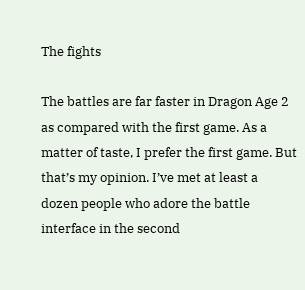The fights

The battles are far faster in Dragon Age 2 as compared with the first game. As a matter of taste, I prefer the first game. But that’s my opinion. I’ve met at least a dozen people who adore the battle interface in the second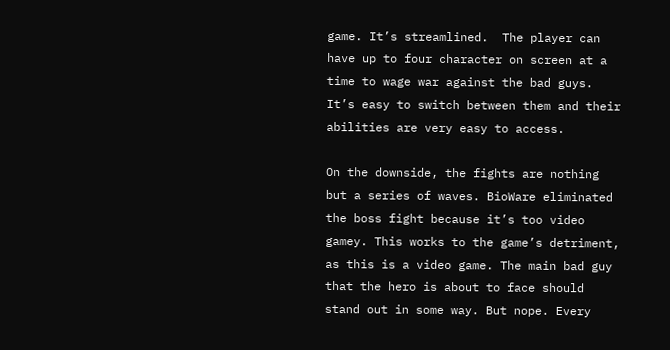game. It’s streamlined.  The player can have up to four character on screen at a time to wage war against the bad guys. It’s easy to switch between them and their abilities are very easy to access.

On the downside, the fights are nothing but a series of waves. BioWare eliminated the boss fight because it’s too video gamey. This works to the game’s detriment, as this is a video game. The main bad guy that the hero is about to face should stand out in some way. But nope. Every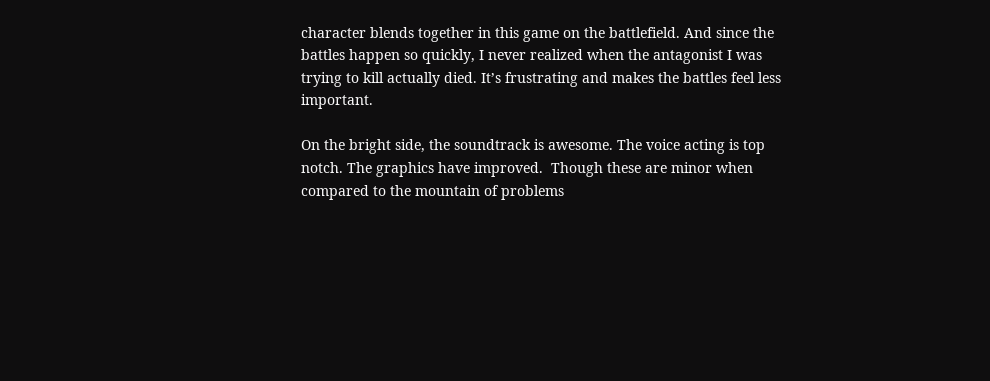character blends together in this game on the battlefield. And since the battles happen so quickly, I never realized when the antagonist I was trying to kill actually died. It’s frustrating and makes the battles feel less important.

On the bright side, the soundtrack is awesome. The voice acting is top notch. The graphics have improved.  Though these are minor when compared to the mountain of problems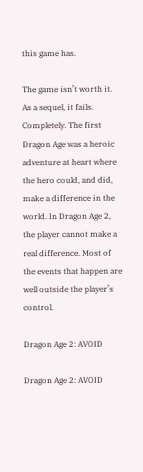this game has.

The game isn’t worth it. As a sequel, it fails. Completely. The first Dragon Age was a heroic adventure at heart where the hero could, and did, make a difference in the world. In Dragon Age 2, the player cannot make a real difference. Most of the events that happen are well outside the player’s control.

Dragon Age 2: AVOID

Dragon Age 2: AVOID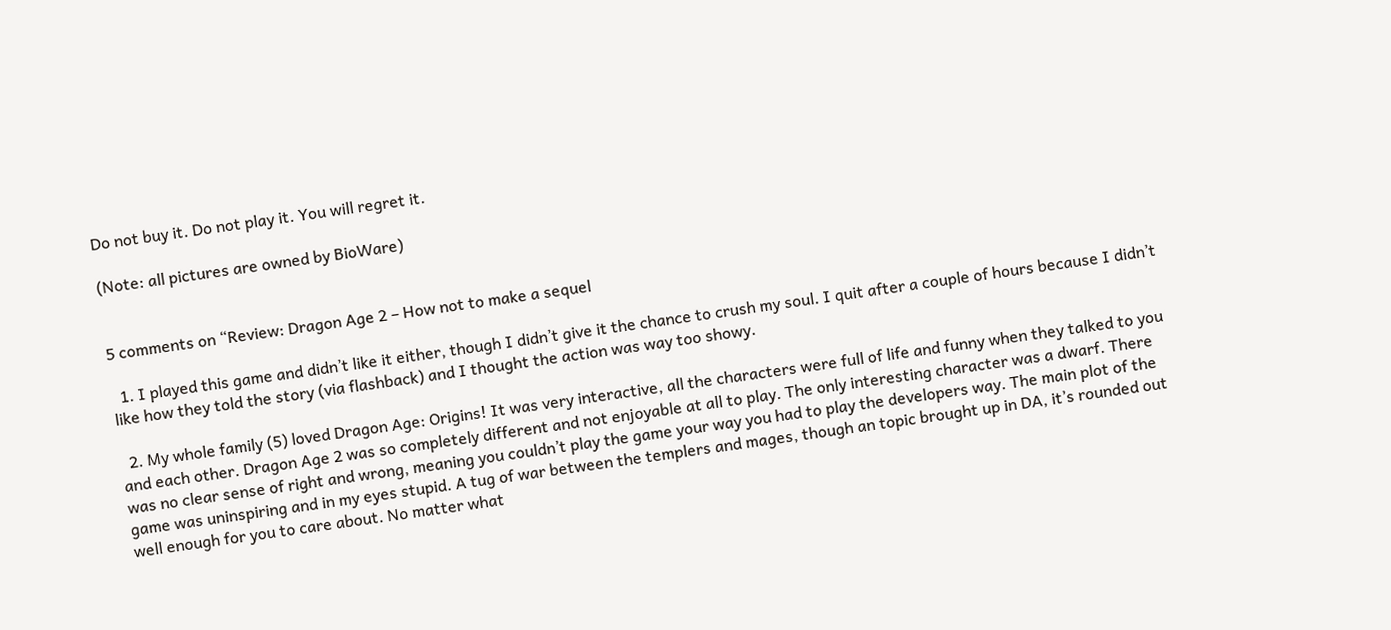Do not buy it. Do not play it. You will regret it.

(Note: all pictures are owned by BioWare)


5 comments on “Review: Dragon Age 2 – How not to make a sequel

  1. I played this game and didn’t like it either, though I didn’t give it the chance to crush my soul. I quit after a couple of hours because I didn’t like how they told the story (via flashback) and I thought the action was way too showy.

  2. My whole family (5) loved Dragon Age: Origins! It was very interactive, all the characters were full of life and funny when they talked to you and each other. Dragon Age 2 was so completely different and not enjoyable at all to play. The only interesting character was a dwarf. There was no clear sense of right and wrong, meaning you couldn’t play the game your way you had to play the developers way. The main plot of the game was uninspiring and in my eyes stupid. A tug of war between the templers and mages, though an topic brought up in DA, it’s rounded out well enough for you to care about. No matter what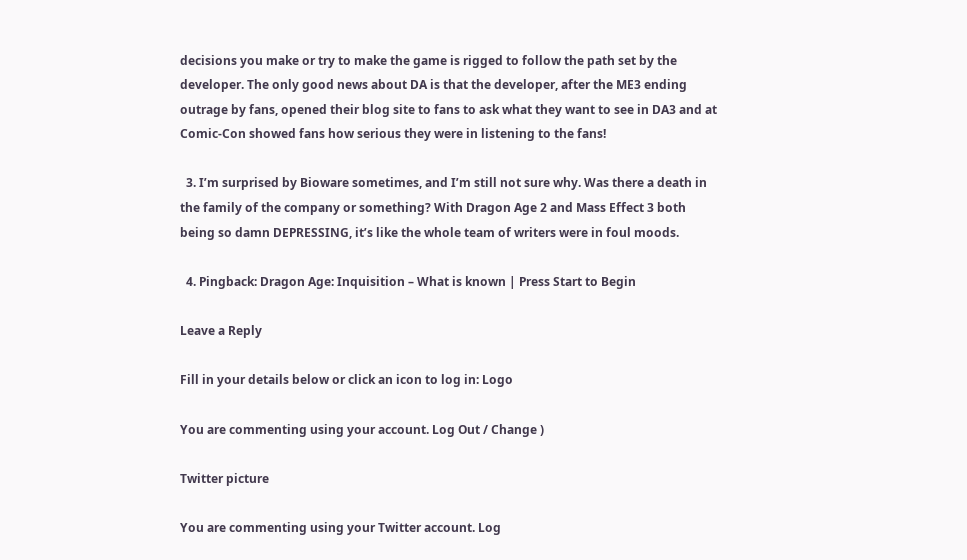decisions you make or try to make the game is rigged to follow the path set by the developer. The only good news about DA is that the developer, after the ME3 ending outrage by fans, opened their blog site to fans to ask what they want to see in DA3 and at Comic-Con showed fans how serious they were in listening to the fans!

  3. I’m surprised by Bioware sometimes, and I’m still not sure why. Was there a death in the family of the company or something? With Dragon Age 2 and Mass Effect 3 both being so damn DEPRESSING, it’s like the whole team of writers were in foul moods.

  4. Pingback: Dragon Age: Inquisition – What is known | Press Start to Begin

Leave a Reply

Fill in your details below or click an icon to log in: Logo

You are commenting using your account. Log Out / Change )

Twitter picture

You are commenting using your Twitter account. Log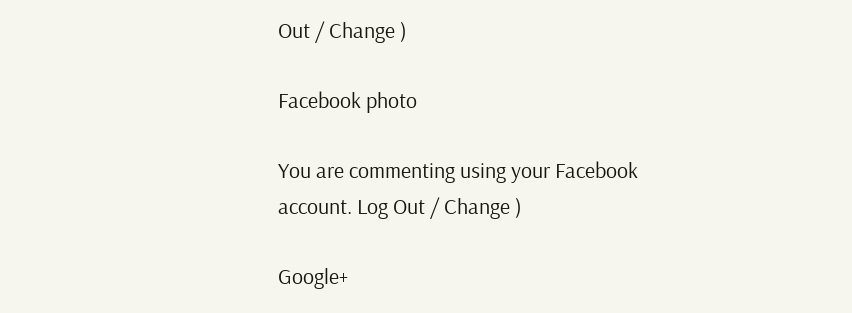Out / Change )

Facebook photo

You are commenting using your Facebook account. Log Out / Change )

Google+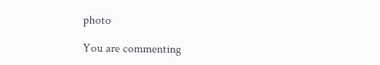photo

You are commenting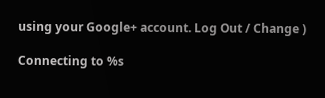using your Google+ account. Log Out / Change )

Connecting to %s